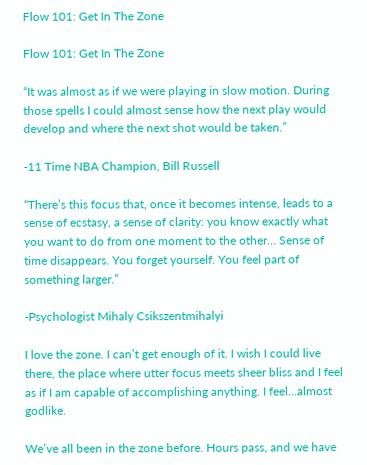Flow 101: Get In The Zone

Flow 101: Get In The Zone

“It was almost as if we were playing in slow motion. During those spells I could almost sense how the next play would develop and where the next shot would be taken.”

-11 Time NBA Champion, Bill Russell

“There’s this focus that, once it becomes intense, leads to a sense of ecstasy, a sense of clarity: you know exactly what you want to do from one moment to the other… Sense of time disappears. You forget yourself. You feel part of something larger.”

-Psychologist Mihaly Csikszentmihalyi

I love the zone. I can’t get enough of it. I wish I could live there, the place where utter focus meets sheer bliss and I feel as if I am capable of accomplishing anything. I feel…almost godlike.

We’ve all been in the zone before. Hours pass, and we have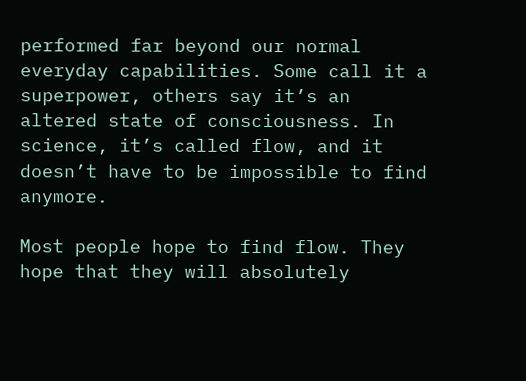performed far beyond our normal everyday capabilities. Some call it a superpower, others say it’s an altered state of consciousness. In science, it’s called flow, and it doesn’t have to be impossible to find anymore.

Most people hope to find flow. They hope that they will absolutely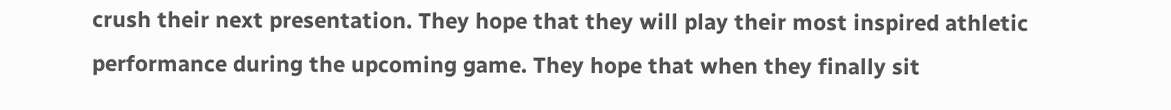crush their next presentation. They hope that they will play their most inspired athletic performance during the upcoming game. They hope that when they finally sit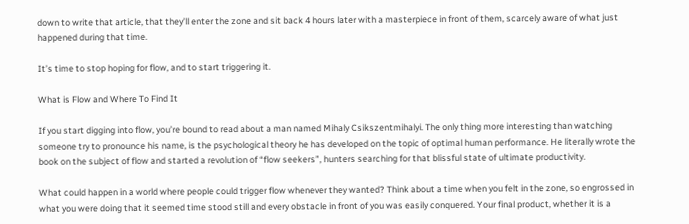down to write that article, that they’ll enter the zone and sit back 4 hours later with a masterpiece in front of them, scarcely aware of what just happened during that time.

It’s time to stop hoping for flow, and to start triggering it.

What is Flow and Where To Find It

If you start digging into flow, you’re bound to read about a man named Mihaly Csikszentmihalyi. The only thing more interesting than watching someone try to pronounce his name, is the psychological theory he has developed on the topic of optimal human performance. He literally wrote the book on the subject of flow and started a revolution of “flow seekers”, hunters searching for that blissful state of ultimate productivity.

What could happen in a world where people could trigger flow whenever they wanted? Think about a time when you felt in the zone, so engrossed in what you were doing that it seemed time stood still and every obstacle in front of you was easily conquered. Your final product, whether it is a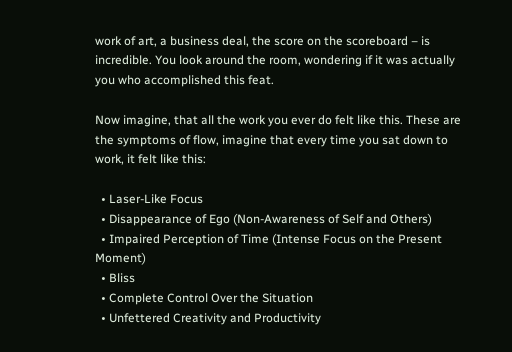work of art, a business deal, the score on the scoreboard – is incredible. You look around the room, wondering if it was actually you who accomplished this feat.

Now imagine, that all the work you ever do felt like this. These are the symptoms of flow, imagine that every time you sat down to work, it felt like this:

  • Laser-Like Focus
  • Disappearance of Ego (Non-Awareness of Self and Others)
  • Impaired Perception of Time (Intense Focus on the Present Moment)
  • Bliss
  • Complete Control Over the Situation
  • Unfettered Creativity and Productivity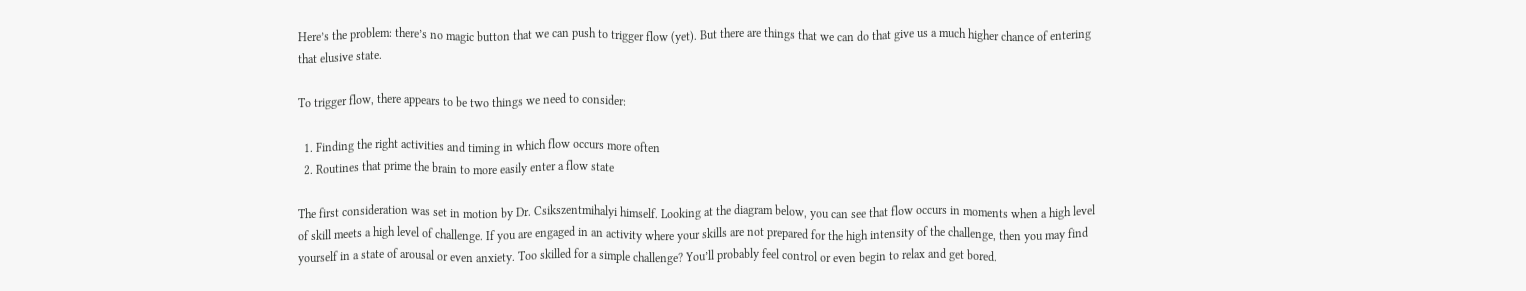Here’s the problem: there’s no magic button that we can push to trigger flow (yet). But there are things that we can do that give us a much higher chance of entering that elusive state.

To trigger flow, there appears to be two things we need to consider:

  1. Finding the right activities and timing in which flow occurs more often
  2. Routines that prime the brain to more easily enter a flow state

The first consideration was set in motion by Dr. Csikszentmihalyi himself. Looking at the diagram below, you can see that flow occurs in moments when a high level of skill meets a high level of challenge. If you are engaged in an activity where your skills are not prepared for the high intensity of the challenge, then you may find yourself in a state of arousal or even anxiety. Too skilled for a simple challenge? You’ll probably feel control or even begin to relax and get bored.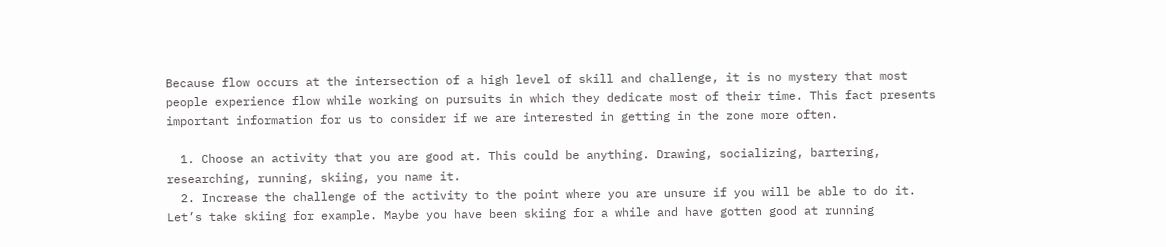Because flow occurs at the intersection of a high level of skill and challenge, it is no mystery that most people experience flow while working on pursuits in which they dedicate most of their time. This fact presents important information for us to consider if we are interested in getting in the zone more often.

  1. Choose an activity that you are good at. This could be anything. Drawing, socializing, bartering, researching, running, skiing, you name it.
  2. Increase the challenge of the activity to the point where you are unsure if you will be able to do it. Let’s take skiing for example. Maybe you have been skiing for a while and have gotten good at running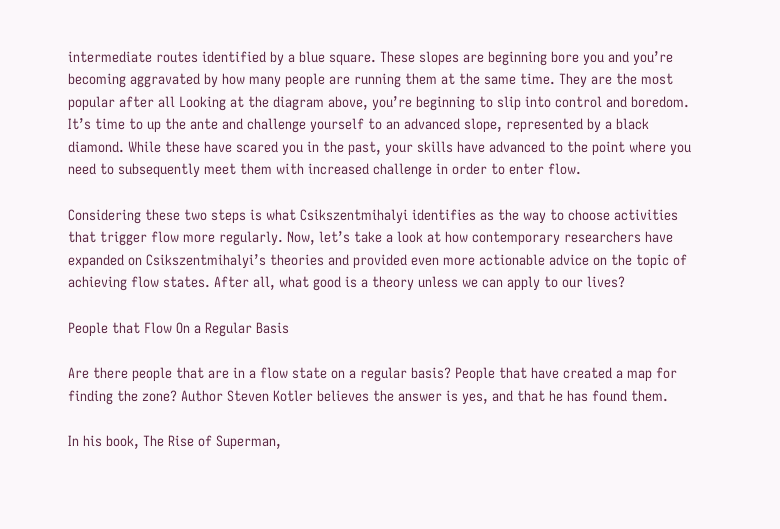intermediate routes identified by a blue square. These slopes are beginning bore you and you’re becoming aggravated by how many people are running them at the same time. They are the most popular after all Looking at the diagram above, you’re beginning to slip into control and boredom. It’s time to up the ante and challenge yourself to an advanced slope, represented by a black diamond. While these have scared you in the past, your skills have advanced to the point where you need to subsequently meet them with increased challenge in order to enter flow.

Considering these two steps is what Csikszentmihalyi identifies as the way to choose activities that trigger flow more regularly. Now, let’s take a look at how contemporary researchers have expanded on Csikszentmihalyi’s theories and provided even more actionable advice on the topic of achieving flow states. After all, what good is a theory unless we can apply to our lives?

People that Flow On a Regular Basis

Are there people that are in a flow state on a regular basis? People that have created a map for finding the zone? Author Steven Kotler believes the answer is yes, and that he has found them.

In his book, The Rise of Superman,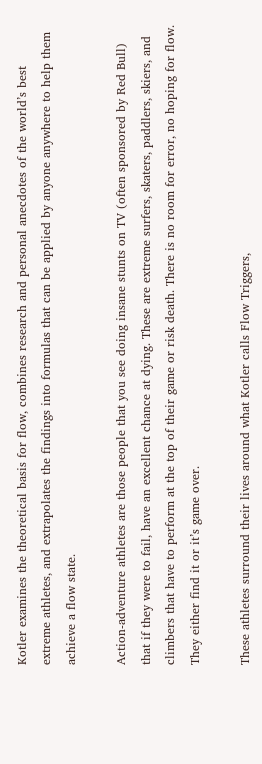Kotler examines the theoretical basis for flow, combines research and personal anecdotes of the world’s best extreme athletes, and extrapolates the findings into formulas that can be applied by anyone anywhere to help them achieve a flow state.

Action-adventure athletes are those people that you see doing insane stunts on TV (often sponsored by Red Bull) that if they were to fail, have an excellent chance at dying. These are extreme surfers, skaters, paddlers, skiers, and climbers that have to perform at the top of their game or risk death. There is no room for error, no hoping for flow. They either find it or it’s game over.

These athletes surround their lives around what Kotler calls Flow Triggers,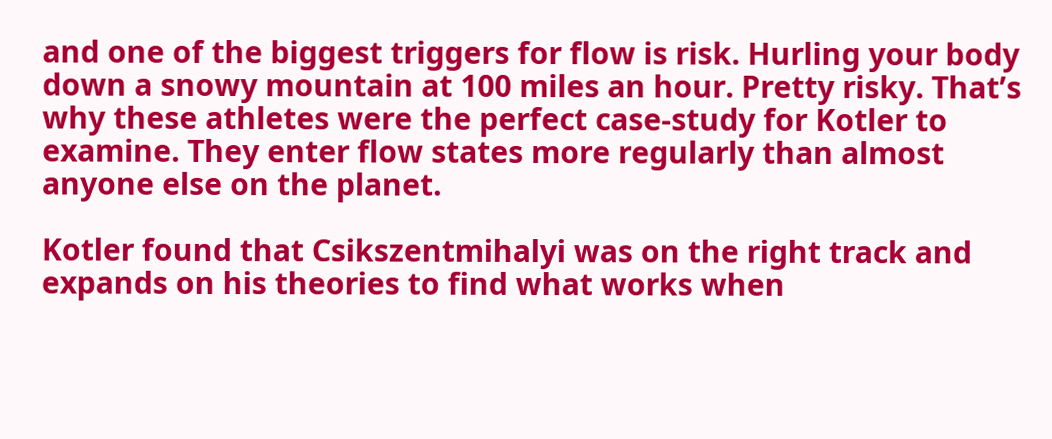and one of the biggest triggers for flow is risk. Hurling your body down a snowy mountain at 100 miles an hour. Pretty risky. That’s why these athletes were the perfect case-study for Kotler to examine. They enter flow states more regularly than almost anyone else on the planet.

Kotler found that Csikszentmihalyi was on the right track and expands on his theories to find what works when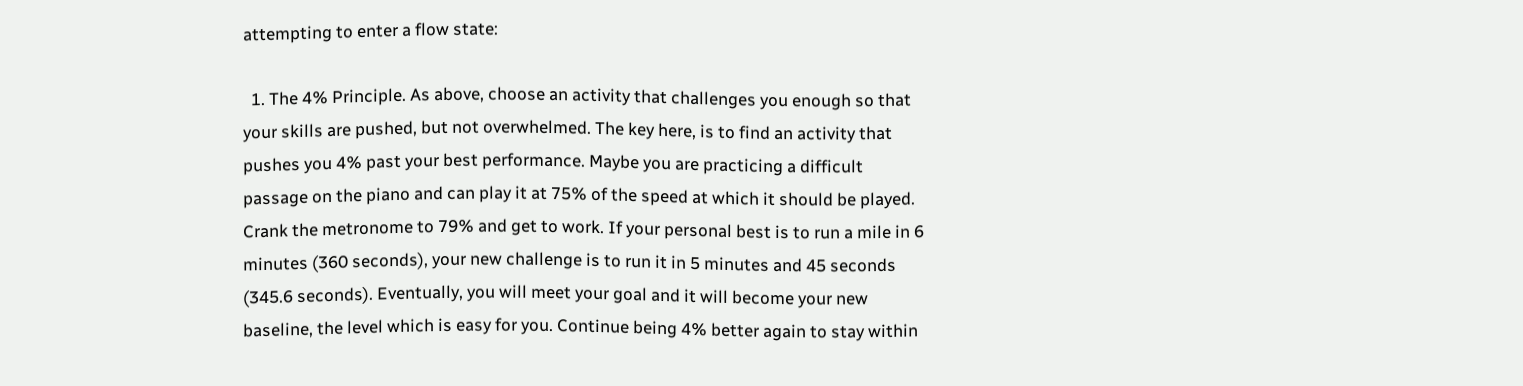attempting to enter a flow state:

  1. The 4% Principle. As above, choose an activity that challenges you enough so that your skills are pushed, but not overwhelmed. The key here, is to find an activity that pushes you 4% past your best performance. Maybe you are practicing a difficult passage on the piano and can play it at 75% of the speed at which it should be played. Crank the metronome to 79% and get to work. If your personal best is to run a mile in 6 minutes (360 seconds), your new challenge is to run it in 5 minutes and 45 seconds (345.6 seconds). Eventually, you will meet your goal and it will become your new baseline, the level which is easy for you. Continue being 4% better again to stay within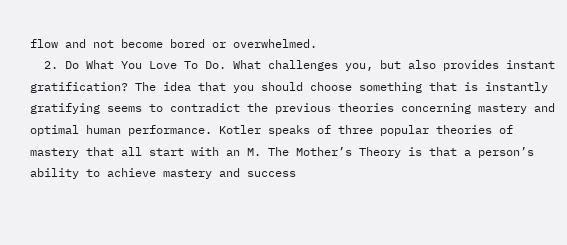flow and not become bored or overwhelmed.
  2. Do What You Love To Do. What challenges you, but also provides instant gratification? The idea that you should choose something that is instantly gratifying seems to contradict the previous theories concerning mastery and optimal human performance. Kotler speaks of three popular theories of mastery that all start with an M. The Mother’s Theory is that a person’s ability to achieve mastery and success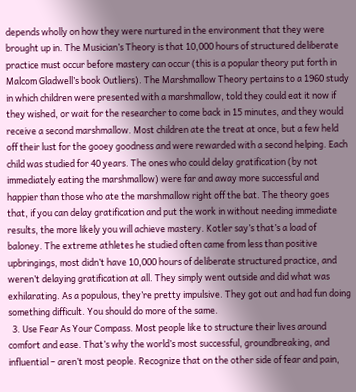depends wholly on how they were nurtured in the environment that they were brought up in. The Musician’s Theory is that 10,000 hours of structured deliberate practice must occur before mastery can occur (this is a popular theory put forth in Malcom Gladwell’s book Outliers). The Marshmallow Theory pertains to a 1960 study in which children were presented with a marshmallow, told they could eat it now if they wished, or wait for the researcher to come back in 15 minutes, and they would receive a second marshmallow. Most children ate the treat at once, but a few held off their lust for the gooey goodness and were rewarded with a second helping. Each child was studied for 40 years. The ones who could delay gratification (by not immediately eating the marshmallow) were far and away more successful and happier than those who ate the marshmallow right off the bat. The theory goes that, if you can delay gratification and put the work in without needing immediate results, the more likely you will achieve mastery. Kotler say’s that’s a load of baloney. The extreme athletes he studied often came from less than positive upbringings, most didn’t have 10,000 hours of deliberate structured practice, and weren’t delaying gratification at all. They simply went outside and did what was exhilarating. As a populous, they’re pretty impulsive. They got out and had fun doing something difficult. You should do more of the same.
  3. Use Fear As Your Compass. Most people like to structure their lives around comfort and ease. That’s why the world’s most successful, groundbreaking, and influential – aren’t most people. Recognize that on the other side of fear and pain,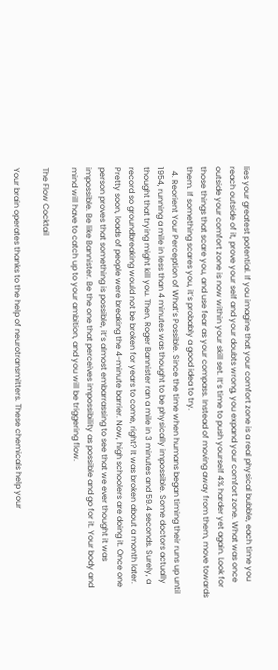lies your greatest potential. If you imagine that your comfort zone is a real physical bubble, each time you reach outside of it, prove your self and your doubts wrong, you expand your comfort zone. What was once outside your comfort zone is now within your skill set. It’s time to push yourself 4% harder yet again. Look for those things that scare you, and use fear as your compass. Instead of moving away from them, move towards them. If something scares you, it’s probably a good idea to try.
  4. Reorient Your Perception of What’s Possible. Since the time when humans began timing their runs up until 1954, running a mile in less than 4 minutes was thought to be physically impossible. Some doctors actually thought that trying might kill you. Then, Roger Bannister ran a mile in 3 minutes and 59.4 seconds. Surely, a record so groundbreaking would not be broken for years to come, right? It was broken about a month later. Pretty soon, loads of people were breaking the 4-minute barrier. Now, high schoolers are doing it. Once one person proves that something is possible, it’s almost embarrassing to see that we ever thought it was impossible. Be like Bannister. Be the one that perceives impossibility as possible and go for it. Your body and mind will have to catch up to your ambition, and you will be triggering flow.

The Flow Cocktail

Your brain operates thanks to the help of neurotransmitters. These chemicals help your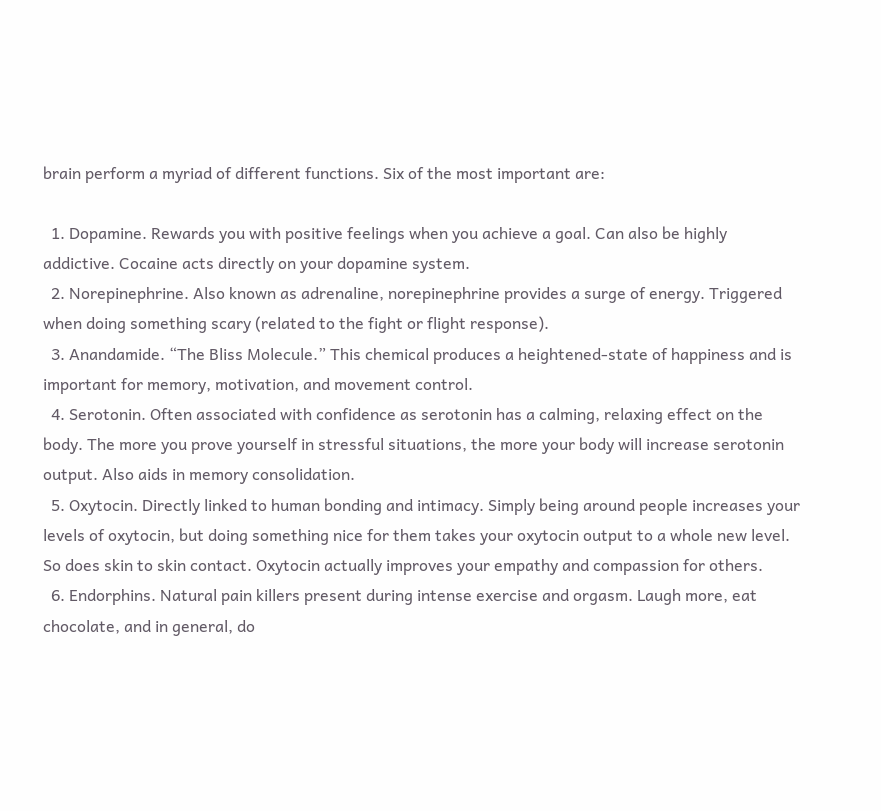brain perform a myriad of different functions. Six of the most important are:

  1. Dopamine. Rewards you with positive feelings when you achieve a goal. Can also be highly addictive. Cocaine acts directly on your dopamine system.
  2. Norepinephrine. Also known as adrenaline, norepinephrine provides a surge of energy. Triggered when doing something scary (related to the fight or flight response).
  3. Anandamide. “The Bliss Molecule.” This chemical produces a heightened-state of happiness and is important for memory, motivation, and movement control.
  4. Serotonin. Often associated with confidence as serotonin has a calming, relaxing effect on the body. The more you prove yourself in stressful situations, the more your body will increase serotonin output. Also aids in memory consolidation.
  5. Oxytocin. Directly linked to human bonding and intimacy. Simply being around people increases your levels of oxytocin, but doing something nice for them takes your oxytocin output to a whole new level. So does skin to skin contact. Oxytocin actually improves your empathy and compassion for others.
  6. Endorphins. Natural pain killers present during intense exercise and orgasm. Laugh more, eat chocolate, and in general, do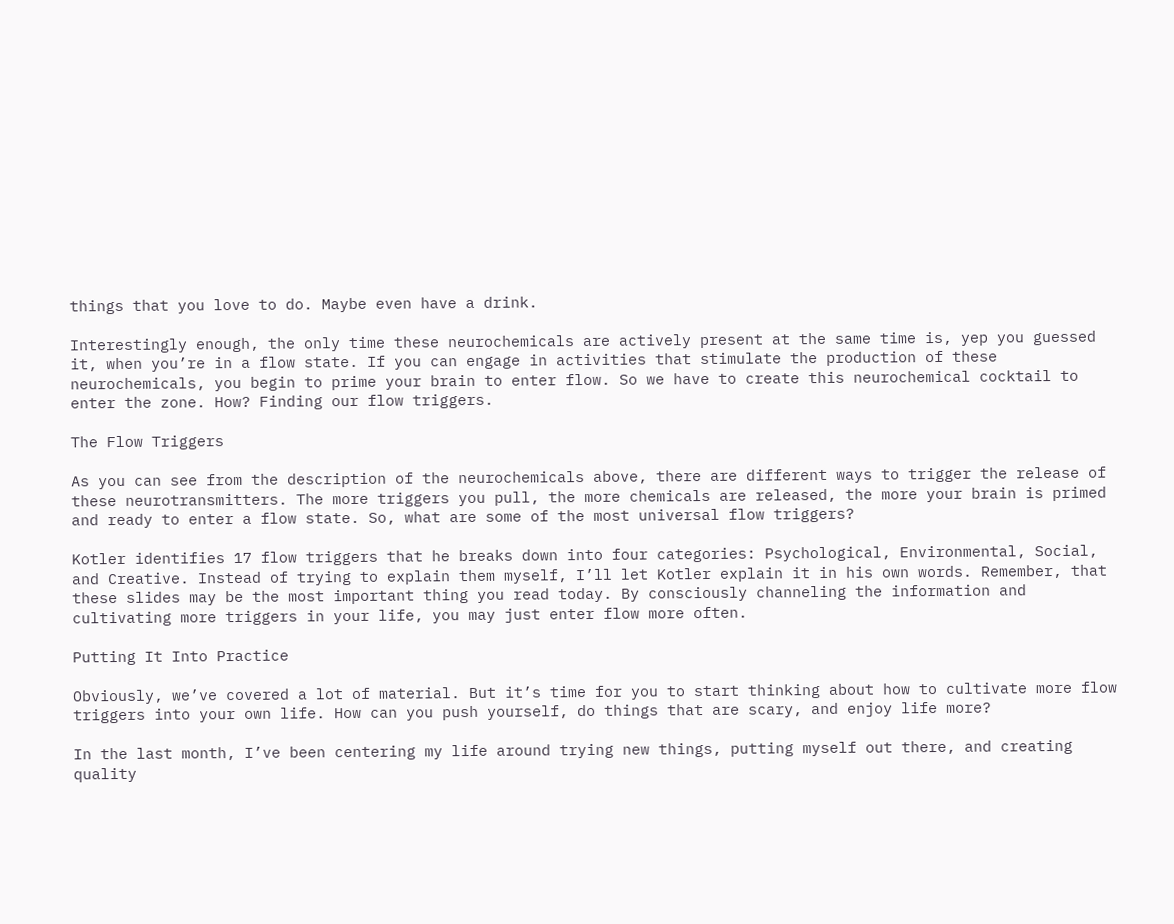things that you love to do. Maybe even have a drink.

Interestingly enough, the only time these neurochemicals are actively present at the same time is, yep you guessed it, when you’re in a flow state. If you can engage in activities that stimulate the production of these neurochemicals, you begin to prime your brain to enter flow. So we have to create this neurochemical cocktail to enter the zone. How? Finding our flow triggers.

The Flow Triggers

As you can see from the description of the neurochemicals above, there are different ways to trigger the release of these neurotransmitters. The more triggers you pull, the more chemicals are released, the more your brain is primed and ready to enter a flow state. So, what are some of the most universal flow triggers?

Kotler identifies 17 flow triggers that he breaks down into four categories: Psychological, Environmental, Social, and Creative. Instead of trying to explain them myself, I’ll let Kotler explain it in his own words. Remember, that these slides may be the most important thing you read today. By consciously channeling the information and cultivating more triggers in your life, you may just enter flow more often.

Putting It Into Practice

Obviously, we’ve covered a lot of material. But it’s time for you to start thinking about how to cultivate more flow triggers into your own life. How can you push yourself, do things that are scary, and enjoy life more?

In the last month, I’ve been centering my life around trying new things, putting myself out there, and creating quality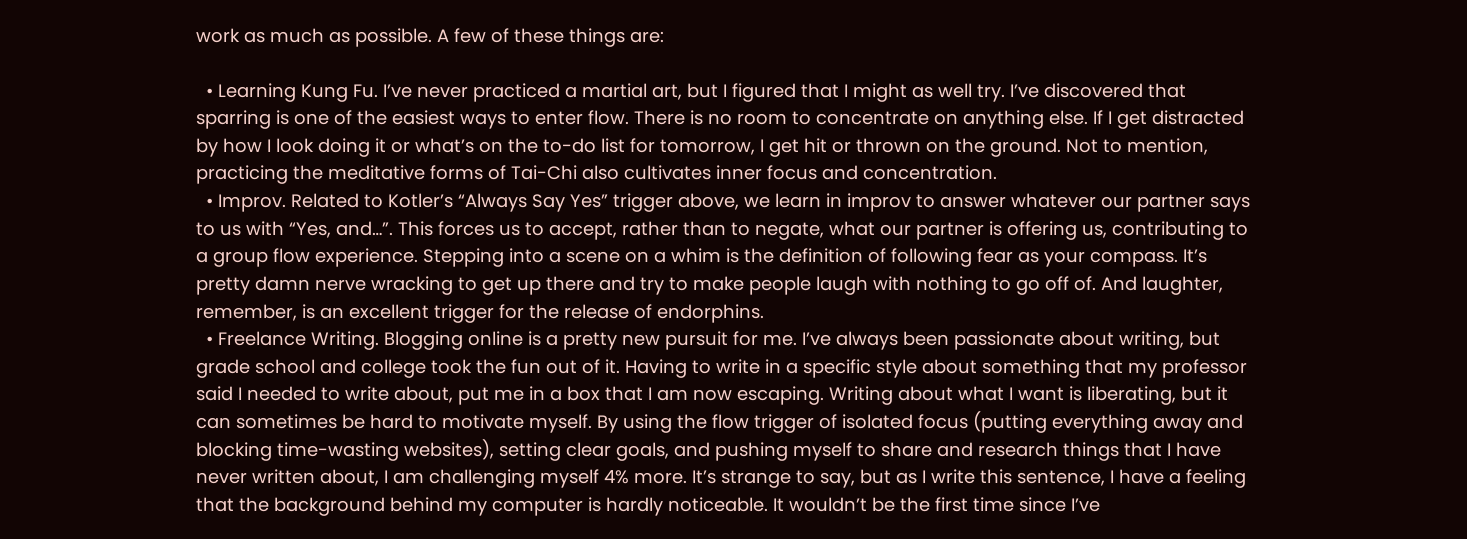work as much as possible. A few of these things are:

  • Learning Kung Fu. I’ve never practiced a martial art, but I figured that I might as well try. I’ve discovered that sparring is one of the easiest ways to enter flow. There is no room to concentrate on anything else. If I get distracted by how I look doing it or what’s on the to-do list for tomorrow, I get hit or thrown on the ground. Not to mention, practicing the meditative forms of Tai-Chi also cultivates inner focus and concentration.
  • Improv. Related to Kotler’s “Always Say Yes” trigger above, we learn in improv to answer whatever our partner says to us with “Yes, and…”. This forces us to accept, rather than to negate, what our partner is offering us, contributing to a group flow experience. Stepping into a scene on a whim is the definition of following fear as your compass. It’s pretty damn nerve wracking to get up there and try to make people laugh with nothing to go off of. And laughter, remember, is an excellent trigger for the release of endorphins.
  • Freelance Writing. Blogging online is a pretty new pursuit for me. I’ve always been passionate about writing, but grade school and college took the fun out of it. Having to write in a specific style about something that my professor said I needed to write about, put me in a box that I am now escaping. Writing about what I want is liberating, but it can sometimes be hard to motivate myself. By using the flow trigger of isolated focus (putting everything away and blocking time-wasting websites), setting clear goals, and pushing myself to share and research things that I have never written about, I am challenging myself 4% more. It’s strange to say, but as I write this sentence, I have a feeling that the background behind my computer is hardly noticeable. It wouldn’t be the first time since I’ve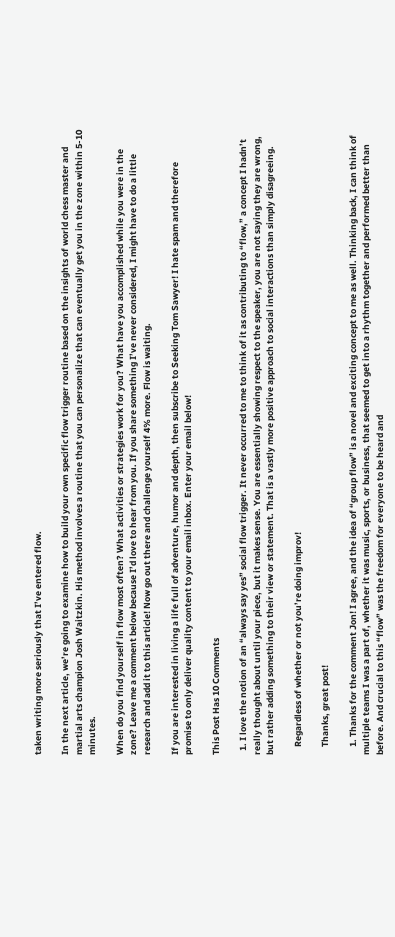taken writing more seriously that I’ve entered flow.

In the next article, we’re going to examine how to build your own specific flow trigger routine based on the insights of world chess master and martial arts champion Josh Waitzkin. His method involves a routine that you can personalize that can eventually get you in the zone within 5-10 minutes.

When do you find yourself in flow most often? What activities or strategies work for you? What have you accomplished while you were in the zone? Leave me a comment below because I’d love to hear from you. If you share something I’ve never considered, I might have to do a little research and add it to this article! Now go out there and challenge yourself 4% more. Flow is waiting.

If you are interested in living a life full of adventure, humor and depth, then subscribe to Seeking Tom Sawyer! I hate spam and therefore promise to only deliver quality content to your email inbox. Enter your email below!

This Post Has 10 Comments

  1. I love the notion of an “always say yes” social flow trigger. It never occurred to me to think of it as contributing to “flow,” a concept I hadn’t really thought about until your piece, but it makes sense. You are essentially showing respect to the speaker, you are not saying they are wrong, but rather adding something to their view or statement. That is a vastly more positive approach to social interactions than simply disagreeing.

    Regardless of whether or not you’re doing improv!

    Thanks, great post!

    1. Thanks for the comment Jon! I agree, and the idea of “group flow” is a novel and exciting concept to me as well. Thinking back, I can think of multiple teams I was a part of, whether it was music, sports, or business, that seemed to get into a rhythm together and performed better than before. And crucial to this “flow” was the freedom for everyone to be heard and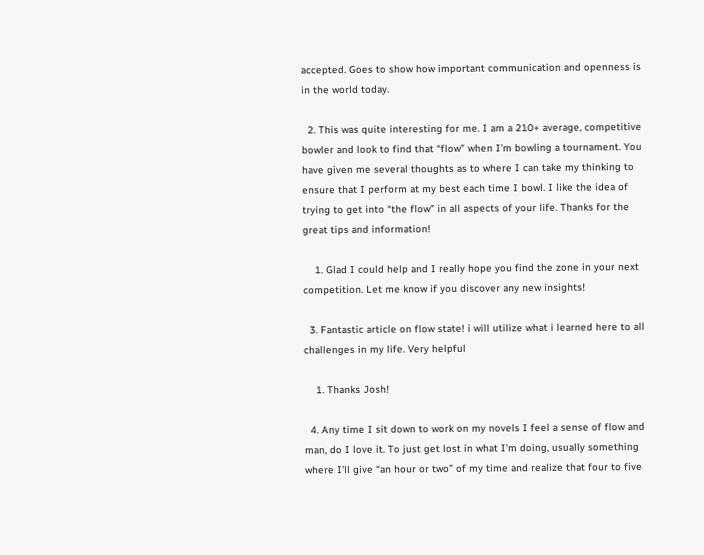accepted. Goes to show how important communication and openness is in the world today.

  2. This was quite interesting for me. I am a 210+ average, competitive bowler and look to find that “flow” when I’m bowling a tournament. You have given me several thoughts as to where I can take my thinking to ensure that I perform at my best each time I bowl. I like the idea of trying to get into “the flow” in all aspects of your life. Thanks for the great tips and information!

    1. Glad I could help and I really hope you find the zone in your next competition. Let me know if you discover any new insights!

  3. Fantastic article on flow state! i will utilize what i learned here to all challenges in my life. Very helpful

    1. Thanks Josh!

  4. Any time I sit down to work on my novels I feel a sense of flow and man, do I love it. To just get lost in what I’m doing, usually something where I’ll give “an hour or two” of my time and realize that four to five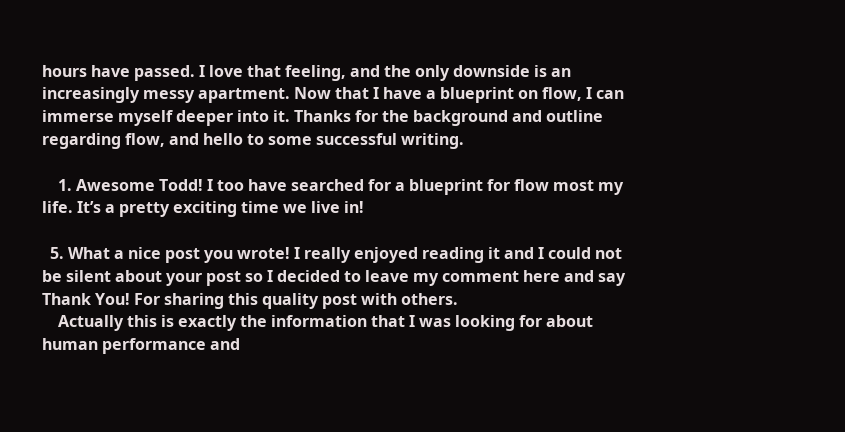hours have passed. I love that feeling, and the only downside is an increasingly messy apartment. Now that I have a blueprint on flow, I can immerse myself deeper into it. Thanks for the background and outline regarding flow, and hello to some successful writing.

    1. Awesome Todd! I too have searched for a blueprint for flow most my life. It’s a pretty exciting time we live in!

  5. What a nice post you wrote! I really enjoyed reading it and I could not be silent about your post so I decided to leave my comment here and say Thank You! For sharing this quality post with others.
    Actually this is exactly the information that I was looking for about human performance and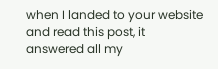when I landed to your website and read this post, it answered all my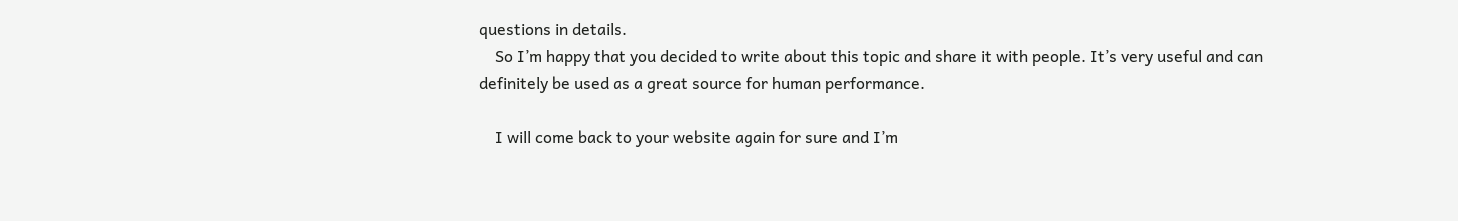questions in details.
    So I’m happy that you decided to write about this topic and share it with people. It’s very useful and can definitely be used as a great source for human performance.

    I will come back to your website again for sure and I’m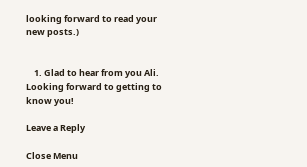looking forward to read your new posts.)


    1. Glad to hear from you Ali. Looking forward to getting to know you!

Leave a Reply

Close Menu